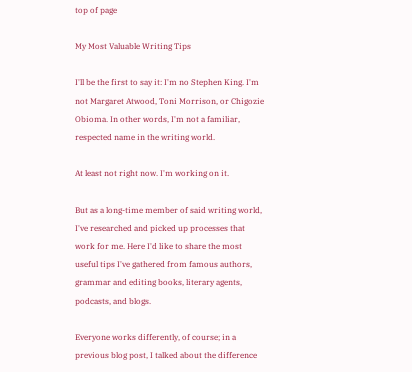top of page

My Most Valuable Writing Tips

I'll be the first to say it: I'm no Stephen King. I'm not Margaret Atwood, Toni Morrison, or Chigozie Obioma. In other words, I'm not a familiar, respected name in the writing world.

At least not right now. I'm working on it.

But as a long-time member of said writing world, I've researched and picked up processes that work for me. Here I'd like to share the most useful tips I've gathered from famous authors, grammar and editing books, literary agents, podcasts, and blogs.

Everyone works differently, of course; in a previous blog post, I talked about the difference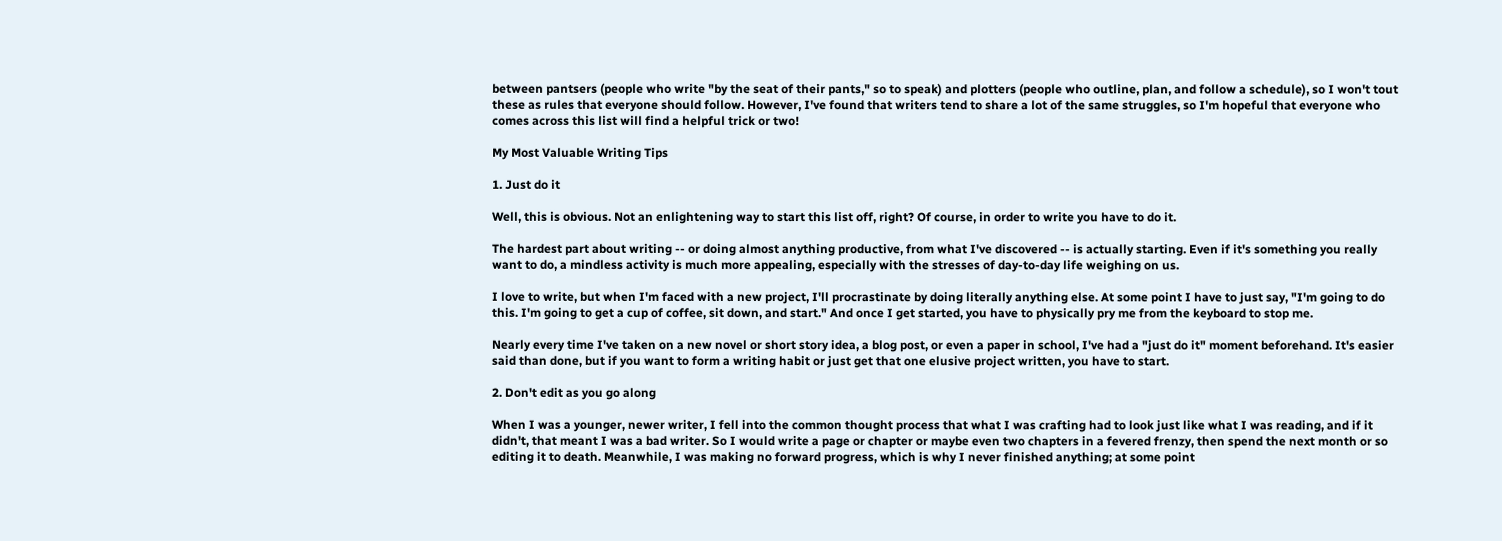between pantsers (people who write "by the seat of their pants," so to speak) and plotters (people who outline, plan, and follow a schedule), so I won't tout these as rules that everyone should follow. However, I've found that writers tend to share a lot of the same struggles, so I'm hopeful that everyone who comes across this list will find a helpful trick or two!

My Most Valuable Writing Tips

1. Just do it

Well, this is obvious. Not an enlightening way to start this list off, right? Of course, in order to write you have to do it.

The hardest part about writing -- or doing almost anything productive, from what I've discovered -- is actually starting. Even if it's something you really want to do, a mindless activity is much more appealing, especially with the stresses of day-to-day life weighing on us.

I love to write, but when I'm faced with a new project, I'll procrastinate by doing literally anything else. At some point I have to just say, "I'm going to do this. I'm going to get a cup of coffee, sit down, and start." And once I get started, you have to physically pry me from the keyboard to stop me.

Nearly every time I've taken on a new novel or short story idea, a blog post, or even a paper in school, I've had a "just do it" moment beforehand. It's easier said than done, but if you want to form a writing habit or just get that one elusive project written, you have to start.

2. Don't edit as you go along

When I was a younger, newer writer, I fell into the common thought process that what I was crafting had to look just like what I was reading, and if it didn't, that meant I was a bad writer. So I would write a page or chapter or maybe even two chapters in a fevered frenzy, then spend the next month or so editing it to death. Meanwhile, I was making no forward progress, which is why I never finished anything; at some point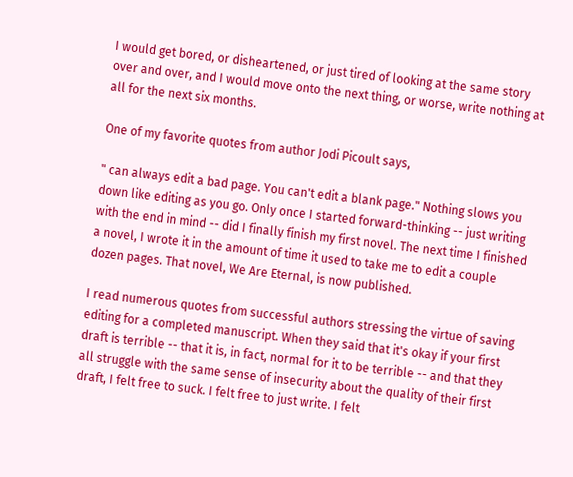I would get bored, or disheartened, or just tired of looking at the same story over and over, and I would move onto the next thing, or worse, write nothing at all for the next six months.

One of my favorite quotes from author Jodi Picoult says,

" can always edit a bad page. You can't edit a blank page." Nothing slows you down like editing as you go. Only once I started forward-thinking -- just writing with the end in mind -- did I finally finish my first novel. The next time I finished a novel, I wrote it in the amount of time it used to take me to edit a couple dozen pages. That novel, We Are Eternal, is now published.

I read numerous quotes from successful authors stressing the virtue of saving editing for a completed manuscript. When they said that it's okay if your first draft is terrible -- that it is, in fact, normal for it to be terrible -- and that they all struggle with the same sense of insecurity about the quality of their first draft, I felt free to suck. I felt free to just write. I felt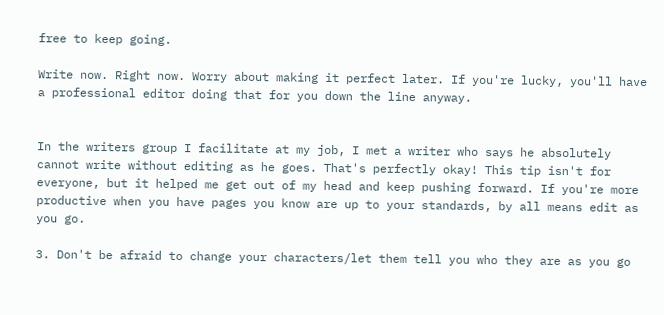free to keep going.

Write now. Right now. Worry about making it perfect later. If you're lucky, you'll have a professional editor doing that for you down the line anyway.


In the writers group I facilitate at my job, I met a writer who says he absolutely cannot write without editing as he goes. That's perfectly okay! This tip isn't for everyone, but it helped me get out of my head and keep pushing forward. If you're more productive when you have pages you know are up to your standards, by all means edit as you go.

3. Don't be afraid to change your characters/let them tell you who they are as you go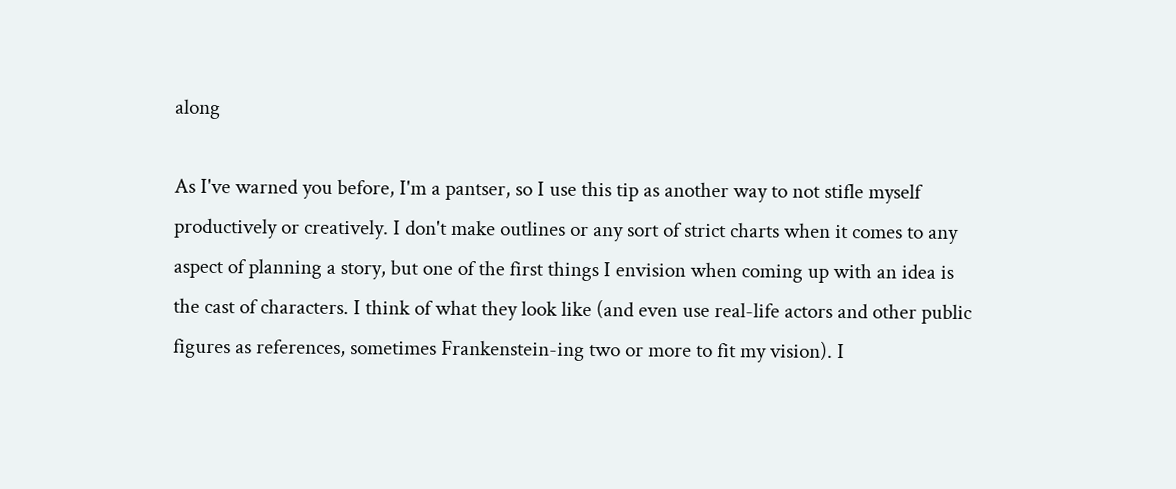along

As I've warned you before, I'm a pantser, so I use this tip as another way to not stifle myself productively or creatively. I don't make outlines or any sort of strict charts when it comes to any aspect of planning a story, but one of the first things I envision when coming up with an idea is the cast of characters. I think of what they look like (and even use real-life actors and other public figures as references, sometimes Frankenstein-ing two or more to fit my vision). I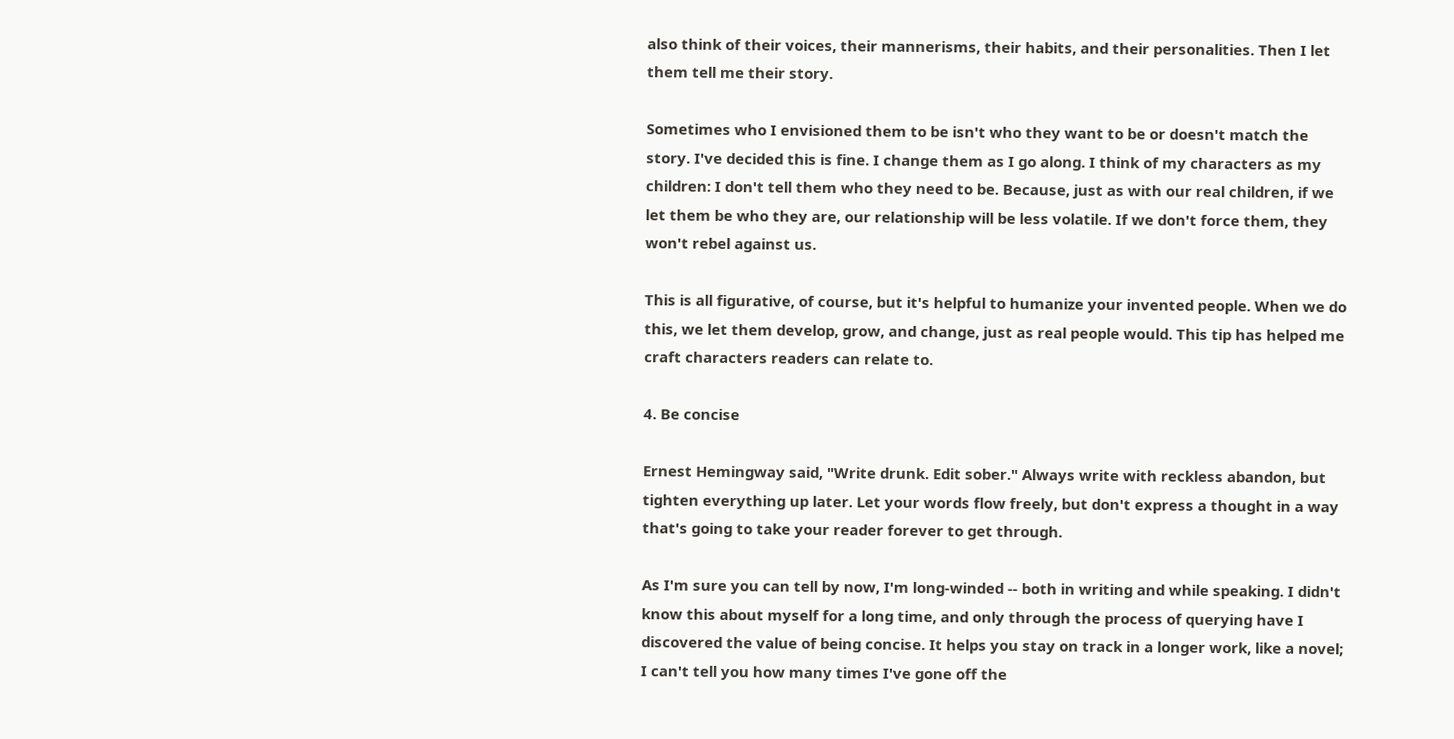also think of their voices, their mannerisms, their habits, and their personalities. Then I let them tell me their story.

Sometimes who I envisioned them to be isn't who they want to be or doesn't match the story. I've decided this is fine. I change them as I go along. I think of my characters as my children: I don't tell them who they need to be. Because, just as with our real children, if we let them be who they are, our relationship will be less volatile. If we don't force them, they won't rebel against us.

This is all figurative, of course, but it's helpful to humanize your invented people. When we do this, we let them develop, grow, and change, just as real people would. This tip has helped me craft characters readers can relate to.

4. Be concise

Ernest Hemingway said, "Write drunk. Edit sober." Always write with reckless abandon, but tighten everything up later. Let your words flow freely, but don't express a thought in a way that's going to take your reader forever to get through.

As I'm sure you can tell by now, I'm long-winded -- both in writing and while speaking. I didn't know this about myself for a long time, and only through the process of querying have I discovered the value of being concise. It helps you stay on track in a longer work, like a novel; I can't tell you how many times I've gone off the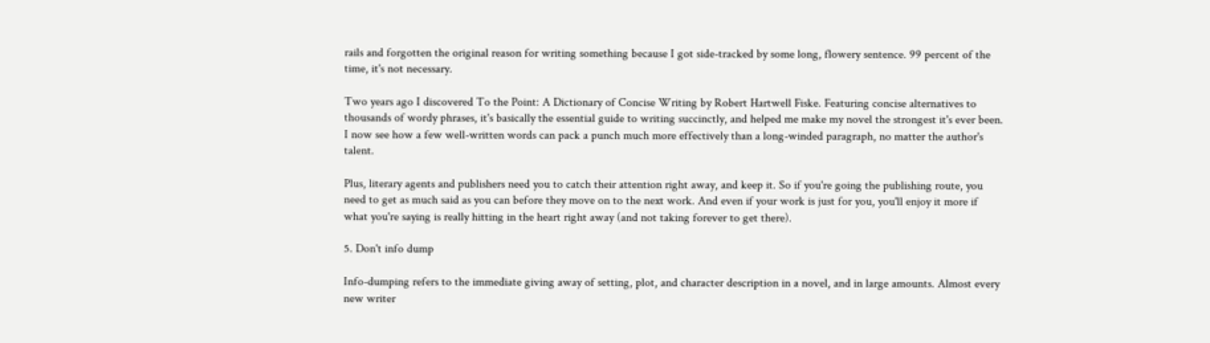rails and forgotten the original reason for writing something because I got side-tracked by some long, flowery sentence. 99 percent of the time, it's not necessary.

Two years ago I discovered To the Point: A Dictionary of Concise Writing by Robert Hartwell Fiske. Featuring concise alternatives to thousands of wordy phrases, it's basically the essential guide to writing succinctly, and helped me make my novel the strongest it's ever been. I now see how a few well-written words can pack a punch much more effectively than a long-winded paragraph, no matter the author's talent.

Plus, literary agents and publishers need you to catch their attention right away, and keep it. So if you're going the publishing route, you need to get as much said as you can before they move on to the next work. And even if your work is just for you, you'll enjoy it more if what you're saying is really hitting in the heart right away (and not taking forever to get there).

5. Don't info dump

Info-dumping refers to the immediate giving away of setting, plot, and character description in a novel, and in large amounts. Almost every new writer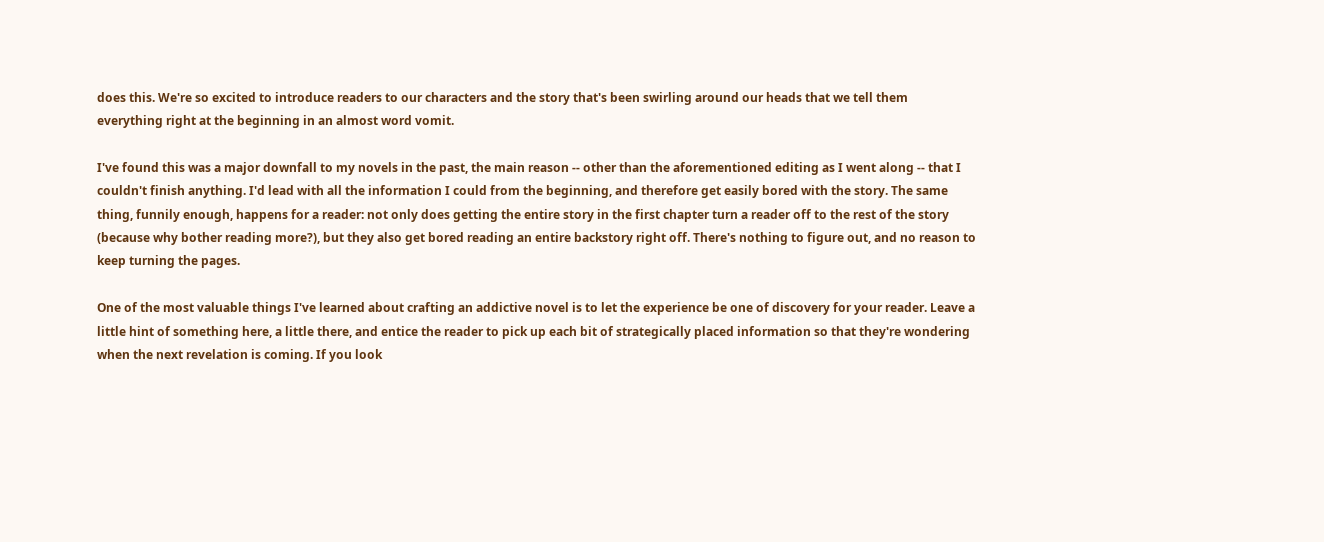does this. We're so excited to introduce readers to our characters and the story that's been swirling around our heads that we tell them everything right at the beginning in an almost word vomit.

I've found this was a major downfall to my novels in the past, the main reason -- other than the aforementioned editing as I went along -- that I couldn't finish anything. I'd lead with all the information I could from the beginning, and therefore get easily bored with the story. The same thing, funnily enough, happens for a reader: not only does getting the entire story in the first chapter turn a reader off to the rest of the story (because why bother reading more?), but they also get bored reading an entire backstory right off. There's nothing to figure out, and no reason to keep turning the pages.

One of the most valuable things I've learned about crafting an addictive novel is to let the experience be one of discovery for your reader. Leave a little hint of something here, a little there, and entice the reader to pick up each bit of strategically placed information so that they're wondering when the next revelation is coming. If you look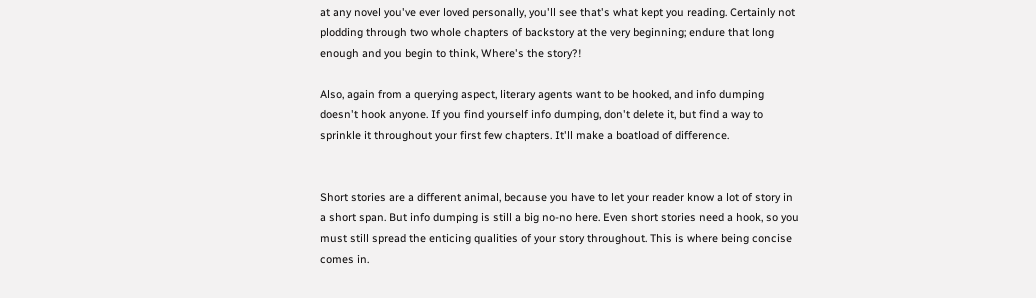at any novel you've ever loved personally, you'll see that's what kept you reading. Certainly not plodding through two whole chapters of backstory at the very beginning; endure that long enough and you begin to think, Where's the story?!

Also, again from a querying aspect, literary agents want to be hooked, and info dumping doesn't hook anyone. If you find yourself info dumping, don't delete it, but find a way to sprinkle it throughout your first few chapters. It'll make a boatload of difference.


Short stories are a different animal, because you have to let your reader know a lot of story in a short span. But info dumping is still a big no-no here. Even short stories need a hook, so you must still spread the enticing qualities of your story throughout. This is where being concise comes in.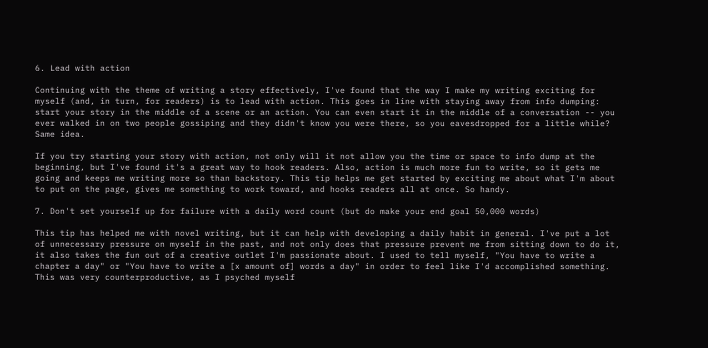6. Lead with action

Continuing with the theme of writing a story effectively, I've found that the way I make my writing exciting for myself (and, in turn, for readers) is to lead with action. This goes in line with staying away from info dumping: start your story in the middle of a scene or an action. You can even start it in the middle of a conversation -- you ever walked in on two people gossiping and they didn't know you were there, so you eavesdropped for a little while? Same idea.

If you try starting your story with action, not only will it not allow you the time or space to info dump at the beginning, but I've found it's a great way to hook readers. Also, action is much more fun to write, so it gets me going and keeps me writing more so than backstory. This tip helps me get started by exciting me about what I'm about to put on the page, gives me something to work toward, and hooks readers all at once. So handy.

7. Don't set yourself up for failure with a daily word count (but do make your end goal 50,000 words)

This tip has helped me with novel writing, but it can help with developing a daily habit in general. I've put a lot of unnecessary pressure on myself in the past, and not only does that pressure prevent me from sitting down to do it, it also takes the fun out of a creative outlet I'm passionate about. I used to tell myself, "You have to write a chapter a day" or "You have to write a [x amount of] words a day" in order to feel like I'd accomplished something. This was very counterproductive, as I psyched myself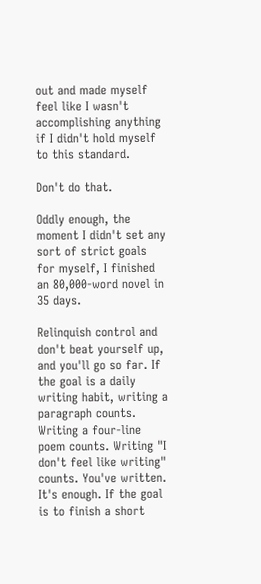out and made myself feel like I wasn't accomplishing anything if I didn't hold myself to this standard.

Don't do that.

Oddly enough, the moment I didn't set any sort of strict goals for myself, I finished an 80,000-word novel in 35 days.

Relinquish control and don't beat yourself up, and you'll go so far. If the goal is a daily writing habit, writing a paragraph counts. Writing a four-line poem counts. Writing "I don't feel like writing" counts. You've written. It's enough. If the goal is to finish a short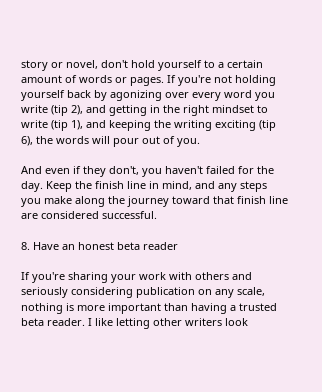story or novel, don't hold yourself to a certain amount of words or pages. If you're not holding yourself back by agonizing over every word you write (tip 2), and getting in the right mindset to write (tip 1), and keeping the writing exciting (tip 6), the words will pour out of you.

And even if they don't, you haven't failed for the day. Keep the finish line in mind, and any steps you make along the journey toward that finish line are considered successful.

8. Have an honest beta reader

If you're sharing your work with others and seriously considering publication on any scale, nothing is more important than having a trusted beta reader. I like letting other writers look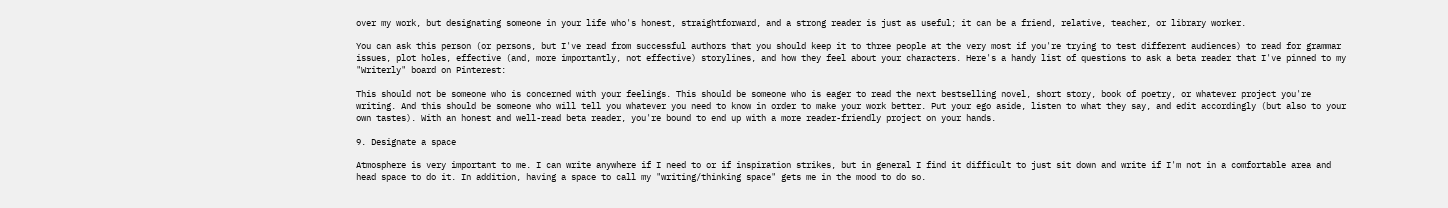over my work, but designating someone in your life who's honest, straightforward, and a strong reader is just as useful; it can be a friend, relative, teacher, or library worker.

You can ask this person (or persons, but I've read from successful authors that you should keep it to three people at the very most if you're trying to test different audiences) to read for grammar issues, plot holes, effective (and, more importantly, not effective) storylines, and how they feel about your characters. Here's a handy list of questions to ask a beta reader that I've pinned to my "Writerly" board on Pinterest:

This should not be someone who is concerned with your feelings. This should be someone who is eager to read the next bestselling novel, short story, book of poetry, or whatever project you're writing. And this should be someone who will tell you whatever you need to know in order to make your work better. Put your ego aside, listen to what they say, and edit accordingly (but also to your own tastes). With an honest and well-read beta reader, you're bound to end up with a more reader-friendly project on your hands.

9. Designate a space

Atmosphere is very important to me. I can write anywhere if I need to or if inspiration strikes, but in general I find it difficult to just sit down and write if I'm not in a comfortable area and head space to do it. In addition, having a space to call my "writing/thinking space" gets me in the mood to do so.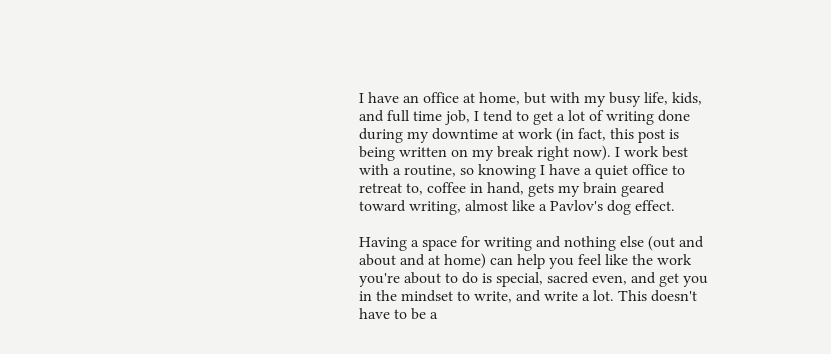I have an office at home, but with my busy life, kids, and full time job, I tend to get a lot of writing done during my downtime at work (in fact, this post is being written on my break right now). I work best with a routine, so knowing I have a quiet office to retreat to, coffee in hand, gets my brain geared toward writing, almost like a Pavlov's dog effect.

Having a space for writing and nothing else (out and about and at home) can help you feel like the work you're about to do is special, sacred even, and get you in the mindset to write, and write a lot. This doesn't have to be a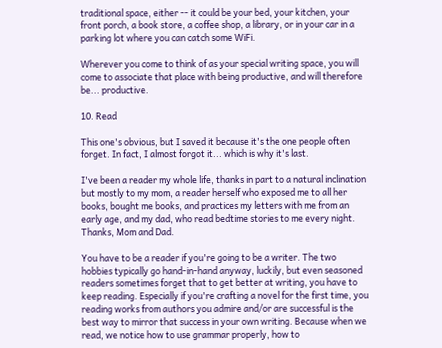traditional space, either -- it could be your bed, your kitchen, your front porch, a book store, a coffee shop, a library, or in your car in a parking lot where you can catch some WiFi.

Wherever you come to think of as your special writing space, you will come to associate that place with being productive, and will therefore be... productive.

10. Read

This one's obvious, but I saved it because it's the one people often forget. In fact, I almost forgot it... which is why it's last.

I've been a reader my whole life, thanks in part to a natural inclination but mostly to my mom, a reader herself who exposed me to all her books, bought me books, and practices my letters with me from an early age, and my dad, who read bedtime stories to me every night. Thanks, Mom and Dad.

You have to be a reader if you're going to be a writer. The two hobbies typically go hand-in-hand anyway, luckily, but even seasoned readers sometimes forget that to get better at writing, you have to keep reading. Especially if you're crafting a novel for the first time, you reading works from authors you admire and/or are successful is the best way to mirror that success in your own writing. Because when we read, we notice how to use grammar properly, how to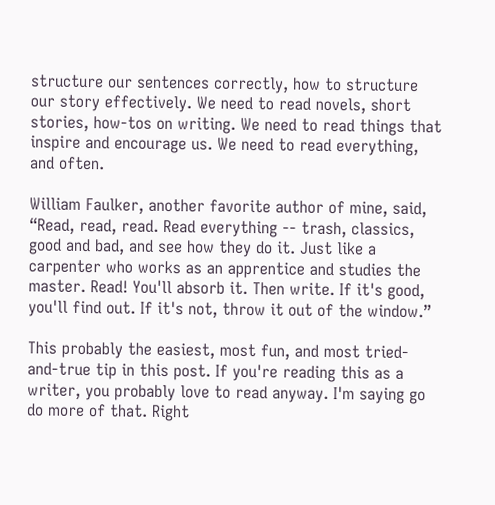structure our sentences correctly, how to structure our story effectively. We need to read novels, short stories, how-tos on writing. We need to read things that inspire and encourage us. We need to read everything, and often.

William Faulker, another favorite author of mine, said, “Read, read, read. Read everything -- trash, classics, good and bad, and see how they do it. Just like a carpenter who works as an apprentice and studies the master. Read! You'll absorb it. Then write. If it's good, you'll find out. If it's not, throw it out of the window.”

This probably the easiest, most fun, and most tried-and-true tip in this post. If you're reading this as a writer, you probably love to read anyway. I'm saying go do more of that. Right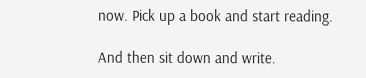now. Pick up a book and start reading.

And then sit down and write.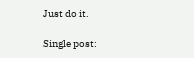Just do it.

Single post: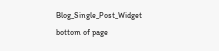Blog_Single_Post_Widget
bottom of page